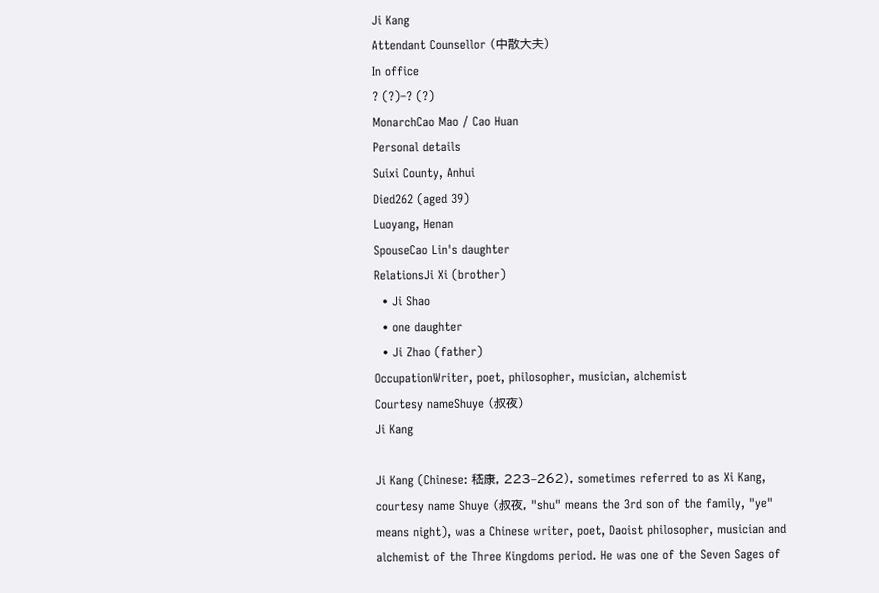Ji Kang
Attendant Counsellor (中散大夫)
In office
? (?)–? (?)
MonarchCao Mao / Cao Huan
Personal details
Suixi County, Anhui
Died262 (aged 39)
Luoyang, Henan
SpouseCao Lin's daughter
RelationsJi Xi (brother)
  • Ji Shao
  • one daughter
  • Ji Zhao (father)
OccupationWriter, poet, philosopher, musician, alchemist
Courtesy nameShuye (叔夜)
Ji Kang

Ji Kang (Chinese: 嵇康, 223–262), sometimes referred to as Xi Kang, courtesy name Shuye (叔夜, "shu" means the 3rd son of the family, "ye" means night), was a Chinese writer, poet, Daoist philosopher, musician and alchemist of the Three Kingdoms period. He was one of the Seven Sages of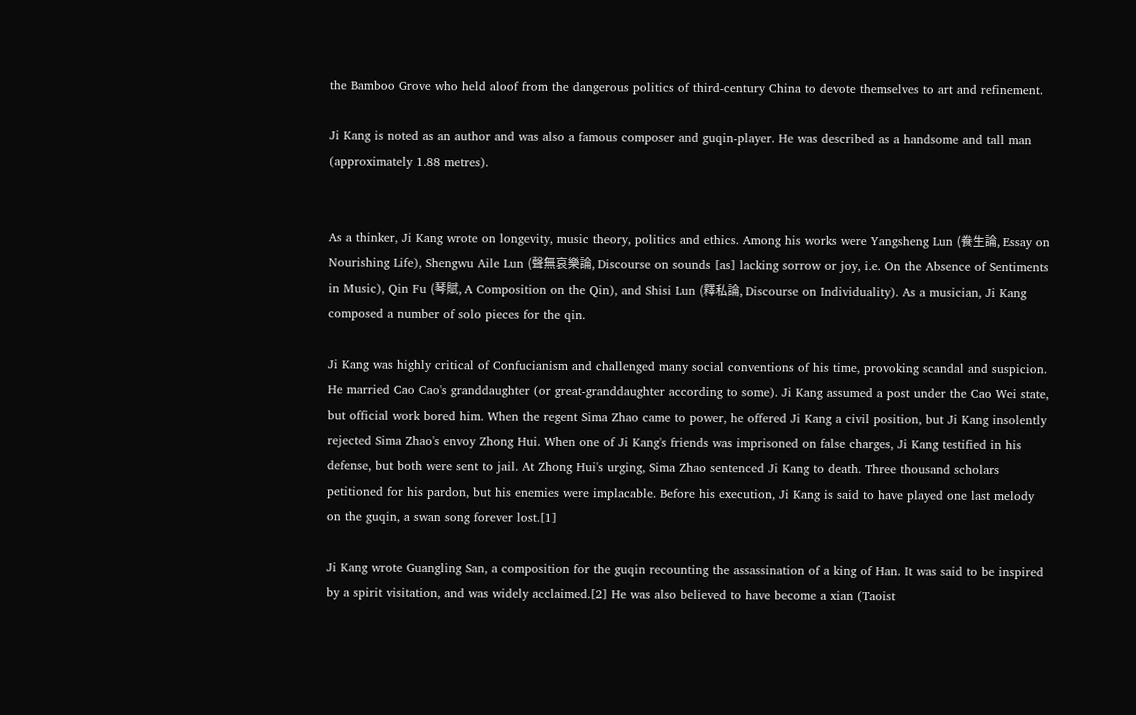the Bamboo Grove who held aloof from the dangerous politics of third-century China to devote themselves to art and refinement.

Ji Kang is noted as an author and was also a famous composer and guqin-player. He was described as a handsome and tall man (approximately 1.88 metres).


As a thinker, Ji Kang wrote on longevity, music theory, politics and ethics. Among his works were Yangsheng Lun (飬生論, Essay on Nourishing Life), Shengwu Aile Lun (聲無哀樂論, Discourse on sounds [as] lacking sorrow or joy, i.e. On the Absence of Sentiments in Music), Qin Fu (琴賦, A Composition on the Qin), and Shisi Lun (釋私論, Discourse on Individuality). As a musician, Ji Kang composed a number of solo pieces for the qin.

Ji Kang was highly critical of Confucianism and challenged many social conventions of his time, provoking scandal and suspicion. He married Cao Cao's granddaughter (or great-granddaughter according to some). Ji Kang assumed a post under the Cao Wei state, but official work bored him. When the regent Sima Zhao came to power, he offered Ji Kang a civil position, but Ji Kang insolently rejected Sima Zhao's envoy Zhong Hui. When one of Ji Kang's friends was imprisoned on false charges, Ji Kang testified in his defense, but both were sent to jail. At Zhong Hui's urging, Sima Zhao sentenced Ji Kang to death. Three thousand scholars petitioned for his pardon, but his enemies were implacable. Before his execution, Ji Kang is said to have played one last melody on the guqin, a swan song forever lost.[1]

Ji Kang wrote Guangling San, a composition for the guqin recounting the assassination of a king of Han. It was said to be inspired by a spirit visitation, and was widely acclaimed.[2] He was also believed to have become a xian (Taoist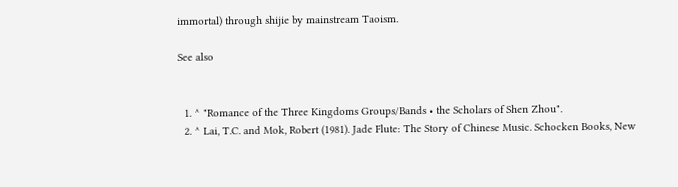immortal) through shijie by mainstream Taoism.

See also


  1. ^ "Romance of the Three Kingdoms Groups/Bands • the Scholars of Shen Zhou".
  2. ^ Lai, T.C. and Mok, Robert (1981). Jade Flute: The Story of Chinese Music. Schocken Books, New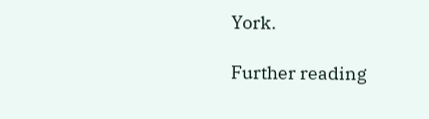York.

Further reading